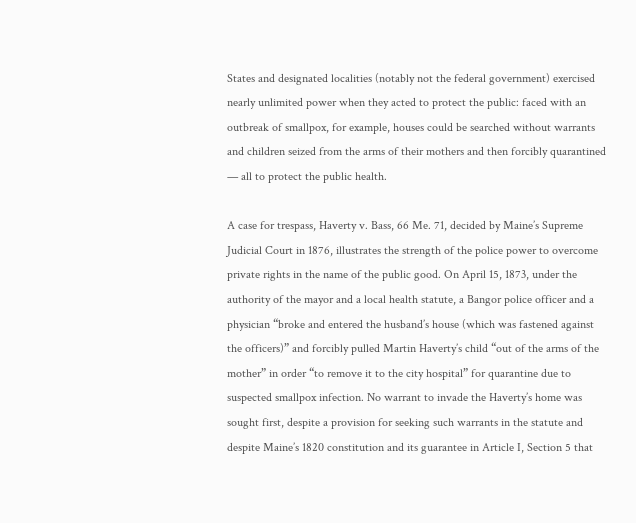States and designated localities (notably not the federal government) exercised nearly unlimited power when they acted to protect the public: faced with an outbreak of smallpox, for example, houses could be searched without warrants and children seized from the arms of their mothers and then forcibly quarantined — all to protect the public health.

A case for trespass, Haverty v. Bass, 66 Me. 71, decided by Maine’s Supreme Judicial Court in 1876, illustrates the strength of the police power to overcome private rights in the name of the public good. On April 15, 1873, under the authority of the mayor and a local health statute, a Bangor police officer and a physician “broke and entered the husband’s house (which was fastened against the officers)” and forcibly pulled Martin Haverty’s child “out of the arms of the mother” in order “to remove it to the city hospital” for quarantine due to suspected smallpox infection. No warrant to invade the Haverty’s home was sought first, despite a provision for seeking such warrants in the statute and despite Maine’s 1820 constitution and its guarantee in Article I, Section 5 that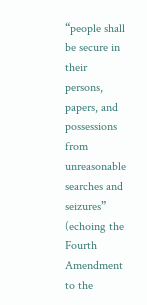“people shall be secure in their persons, papers, and possessions from unreasonable searches and seizures” (echoing the Fourth Amendment to the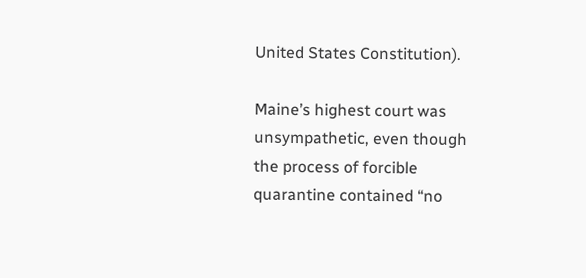United States Constitution).

Maine’s highest court was unsympathetic, even though the process of forcible quarantine contained “no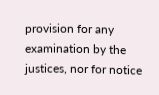provision for any examination by the justices, nor for notice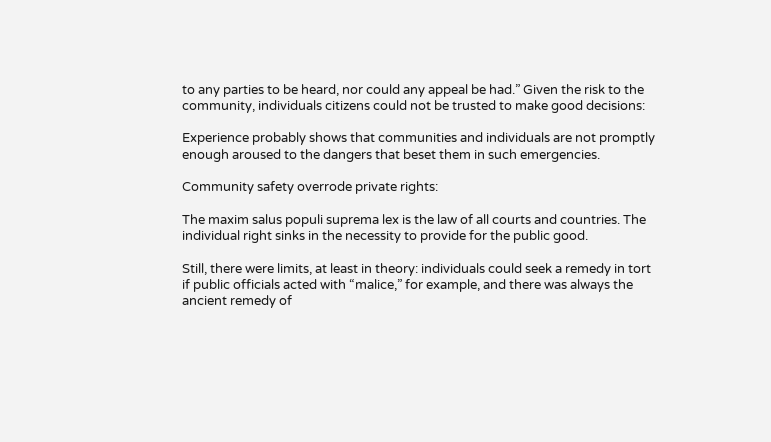to any parties to be heard, nor could any appeal be had.” Given the risk to the community, individuals citizens could not be trusted to make good decisions:

Experience probably shows that communities and individuals are not promptly enough aroused to the dangers that beset them in such emergencies.

Community safety overrode private rights:

The maxim salus populi suprema lex is the law of all courts and countries. The individual right sinks in the necessity to provide for the public good.

Still, there were limits, at least in theory: individuals could seek a remedy in tort if public officials acted with “malice,” for example, and there was always the ancient remedy of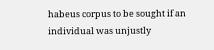habeus corpus to be sought if an individual was unjustly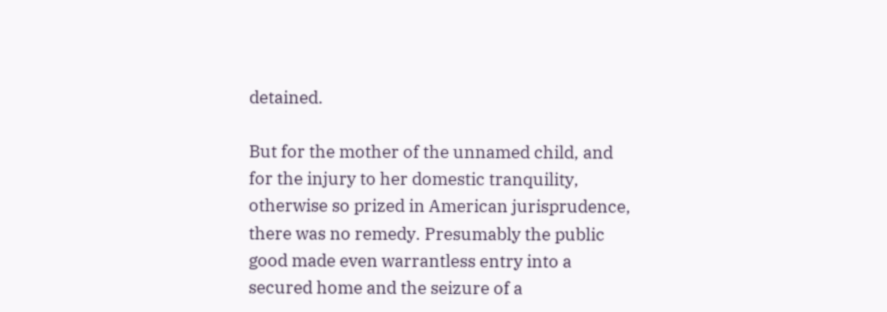detained.

But for the mother of the unnamed child, and for the injury to her domestic tranquility, otherwise so prized in American jurisprudence, there was no remedy. Presumably the public good made even warrantless entry into a secured home and the seizure of a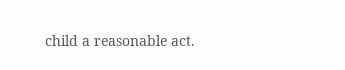child a reasonable act.